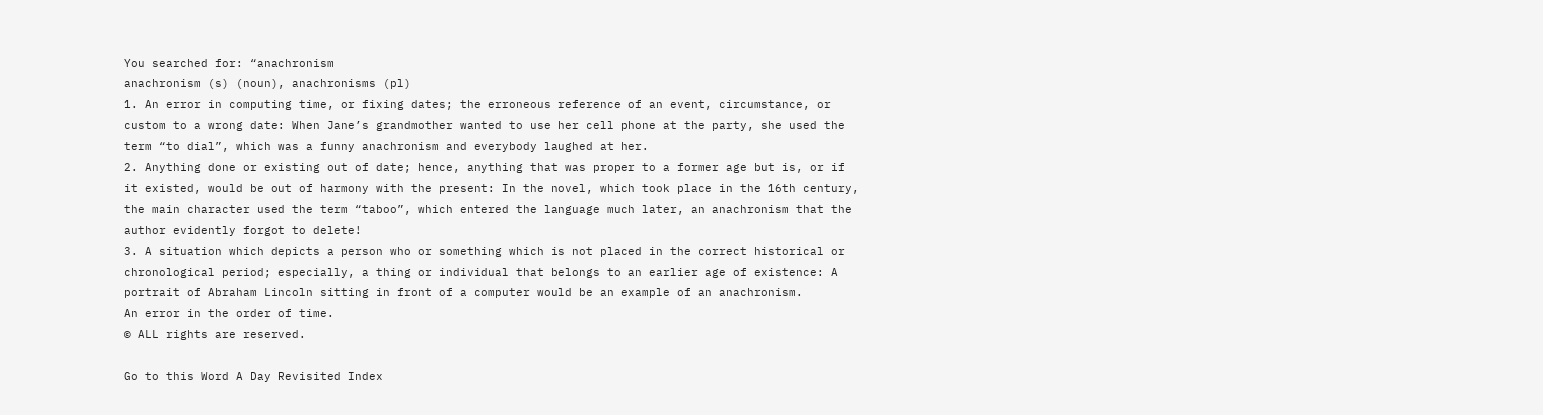You searched for: “anachronism
anachronism (s) (noun), anachronisms (pl)
1. An error in computing time, or fixing dates; the erroneous reference of an event, circumstance, or custom to a wrong date: When Jane’s grandmother wanted to use her cell phone at the party, she used the term “to dial”, which was a funny anachronism and everybody laughed at her.
2. Anything done or existing out of date; hence, anything that was proper to a former age but is, or if it existed, would be out of harmony with the present: In the novel, which took place in the 16th century, the main character used the term “taboo”, which entered the language much later, an anachronism that the author evidently forgot to delete!
3. A situation which depicts a person who or something which is not placed in the correct historical or chronological period; especially, a thing or individual that belongs to an earlier age of existence: A portrait of Abraham Lincoln sitting in front of a computer would be an example of an anachronism.
An error in the order of time.
© ALL rights are reserved.

Go to this Word A Day Revisited Index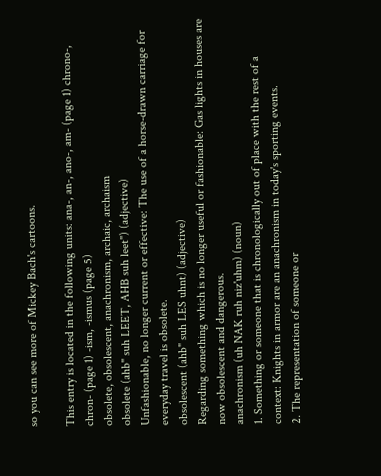so you can see more of Mickey Bach's cartoons.

This entry is located in the following units: ana-, an-, ano-, am- (page 1) chrono-, chron- (page 1) -ism, -ismus (page 5)
obsolete, obsolescent, anachronism, archaic, archaism
obsolete (ahb" suh LEET, AHB suh leet") (adjective)
Unfashionable, no longer current or effective: The use of a horse-drawn carriage for everyday travel is obsolete.
obsolescent (ahb" suh LES uhnt) (adjective)
Regarding something which is no longer useful or fashionable: Gas lights in houses are now obsolescent and dangerous.
anachronism (uh NAK ruh niz'uhm) (noun)
1. Something or someone that is chronologically out of place with the rest of a context: Knights in armor are an anachronism in today's sporting events.
2. The representation of someone or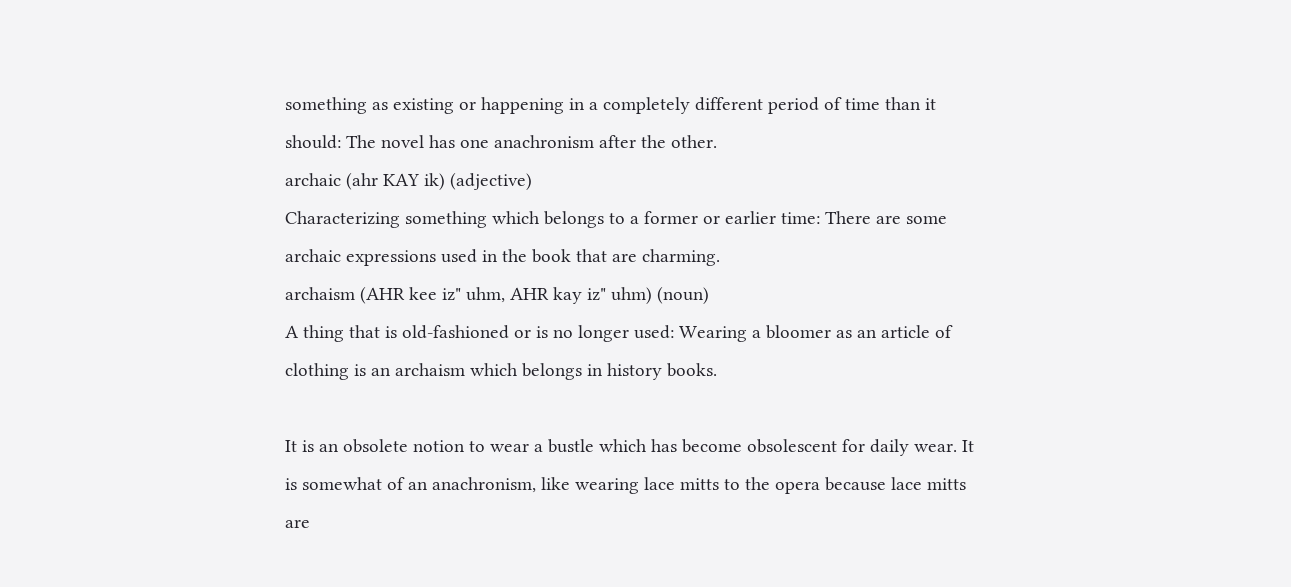something as existing or happening in a completely different period of time than it should: The novel has one anachronism after the other.
archaic (ahr KAY ik) (adjective)
Characterizing something which belongs to a former or earlier time: There are some archaic expressions used in the book that are charming.
archaism (AHR kee iz" uhm, AHR kay iz" uhm) (noun)
A thing that is old-fashioned or is no longer used: Wearing a bloomer as an article of clothing is an archaism which belongs in history books.

It is an obsolete notion to wear a bustle which has become obsolescent for daily wear. It is somewhat of an anachronism, like wearing lace mitts to the opera because lace mitts are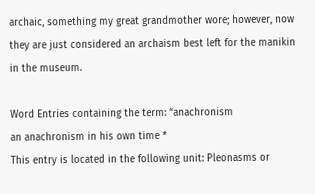archaic, something my great grandmother wore; however, now they are just considered an archaism best left for the manikin in the museum.

Word Entries containing the term: “anachronism
an anachronism in his own time *
This entry is located in the following unit: Pleonasms or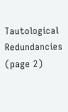Tautological Redundancies (page 2)